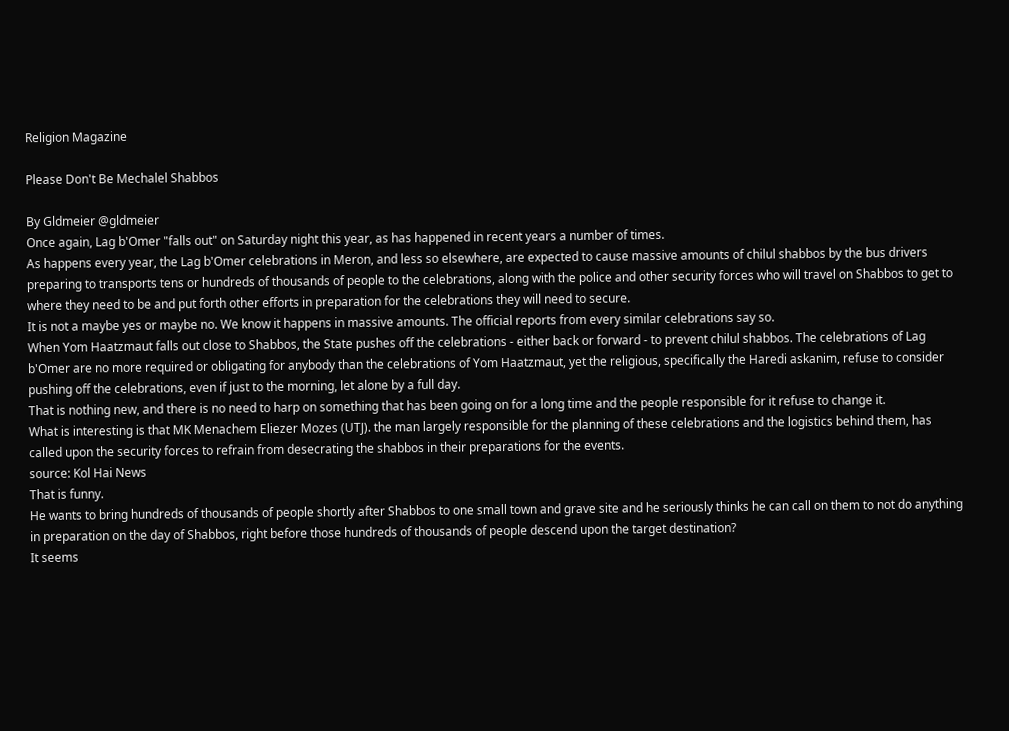Religion Magazine

Please Don't Be Mechalel Shabbos

By Gldmeier @gldmeier
Once again, Lag b'Omer "falls out" on Saturday night this year, as has happened in recent years a number of times.
As happens every year, the Lag b'Omer celebrations in Meron, and less so elsewhere, are expected to cause massive amounts of chilul shabbos by the bus drivers preparing to transports tens or hundreds of thousands of people to the celebrations, along with the police and other security forces who will travel on Shabbos to get to where they need to be and put forth other efforts in preparation for the celebrations they will need to secure.
It is not a maybe yes or maybe no. We know it happens in massive amounts. The official reports from every similar celebrations say so.
When Yom Haatzmaut falls out close to Shabbos, the State pushes off the celebrations - either back or forward - to prevent chilul shabbos. The celebrations of Lag b'Omer are no more required or obligating for anybody than the celebrations of Yom Haatzmaut, yet the religious, specifically the Haredi askanim, refuse to consider pushing off the celebrations, even if just to the morning, let alone by a full day.
That is nothing new, and there is no need to harp on something that has been going on for a long time and the people responsible for it refuse to change it.
What is interesting is that MK Menachem Eliezer Mozes (UTJ). the man largely responsible for the planning of these celebrations and the logistics behind them, has called upon the security forces to refrain from desecrating the shabbos in their preparations for the events.
source: Kol Hai News
That is funny.
He wants to bring hundreds of thousands of people shortly after Shabbos to one small town and grave site and he seriously thinks he can call on them to not do anything in preparation on the day of Shabbos, right before those hundreds of thousands of people descend upon the target destination?
It seems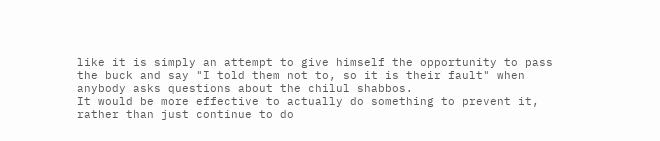like it is simply an attempt to give himself the opportunity to pass the buck and say "I told them not to, so it is their fault" when anybody asks questions about the chilul shabbos.
It would be more effective to actually do something to prevent it, rather than just continue to do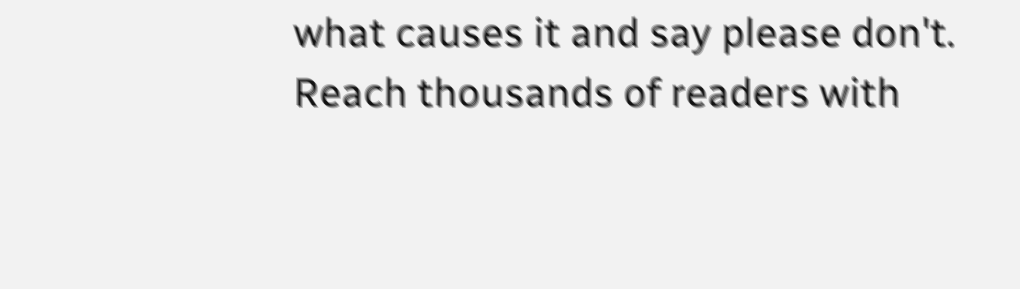what causes it and say please don't.
Reach thousands of readers with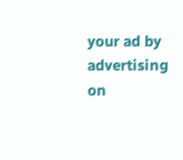your ad by advertising on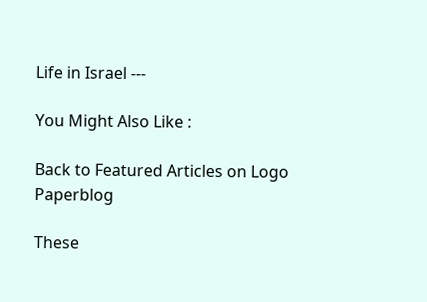Life in Israel ---

You Might Also Like :

Back to Featured Articles on Logo Paperblog

These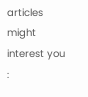articles might interest you :